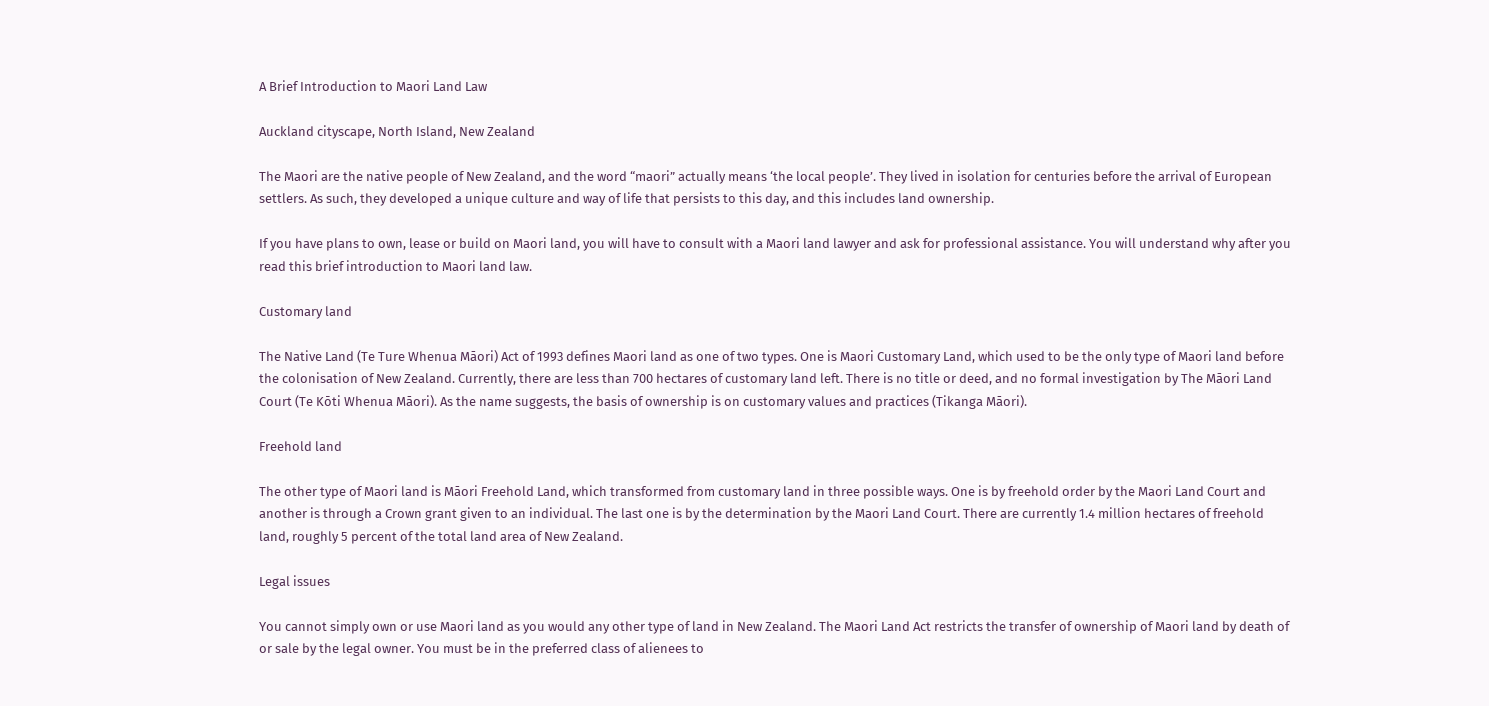A Brief Introduction to Maori Land Law

Auckland cityscape, North Island, New Zealand

The Maori are the native people of New Zealand, and the word “maori” actually means ‘the local people’. They lived in isolation for centuries before the arrival of European settlers. As such, they developed a unique culture and way of life that persists to this day, and this includes land ownership.

If you have plans to own, lease or build on Maori land, you will have to consult with a Maori land lawyer and ask for professional assistance. You will understand why after you read this brief introduction to Maori land law.

Customary land

The Native Land (Te Ture Whenua Māori) Act of 1993 defines Maori land as one of two types. One is Maori Customary Land, which used to be the only type of Maori land before the colonisation of New Zealand. Currently, there are less than 700 hectares of customary land left. There is no title or deed, and no formal investigation by The Māori Land Court (Te Kōti Whenua Māori). As the name suggests, the basis of ownership is on customary values and practices (Tikanga Māori).

Freehold land

The other type of Maori land is Māori Freehold Land, which transformed from customary land in three possible ways. One is by freehold order by the Maori Land Court and another is through a Crown grant given to an individual. The last one is by the determination by the Maori Land Court. There are currently 1.4 million hectares of freehold land, roughly 5 percent of the total land area of New Zealand.

Legal issues

You cannot simply own or use Maori land as you would any other type of land in New Zealand. The Maori Land Act restricts the transfer of ownership of Maori land by death of or sale by the legal owner. You must be in the preferred class of alienees to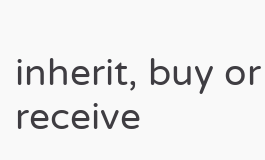inherit, buy or receive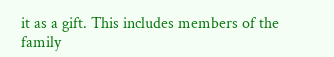it as a gift. This includes members of the family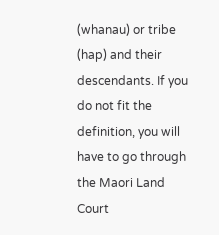(whanau) or tribe (hap) and their descendants. If you do not fit the definition, you will have to go through the Maori Land Court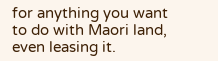for anything you want to do with Maori land, even leasing it.